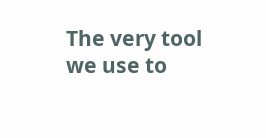The very tool we use to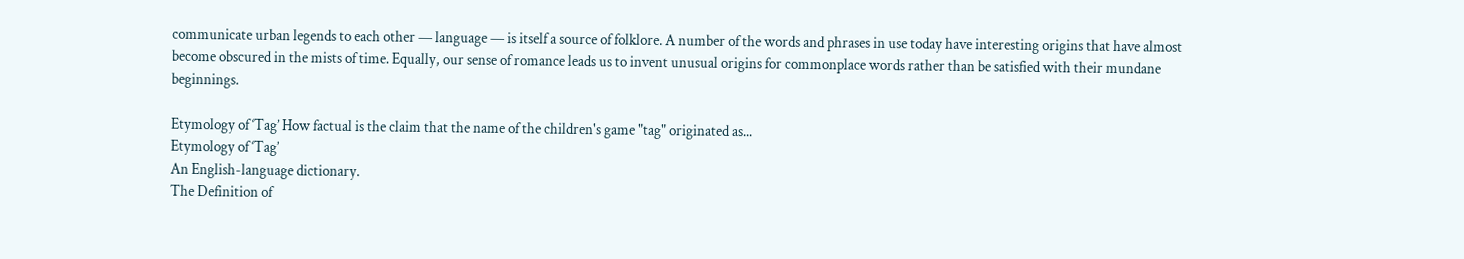communicate urban legends to each other — language — is itself a source of folklore. A number of the words and phrases in use today have interesting origins that have almost become obscured in the mists of time. Equally, our sense of romance leads us to invent unusual origins for commonplace words rather than be satisfied with their mundane beginnings.

Etymology of ‘Tag’ How factual is the claim that the name of the children's game "tag" originated as...
Etymology of ‘Tag’
An English-language dictionary.
The Definition of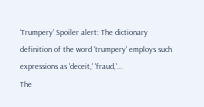‘Trumpery’ Spoiler alert: The dictionary definition of the word 'trumpery' employs such expressions as 'deceit,' 'fraud,'...
The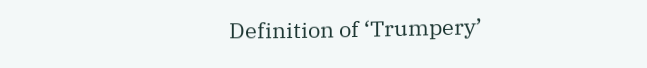Definition of ‘Trumpery’